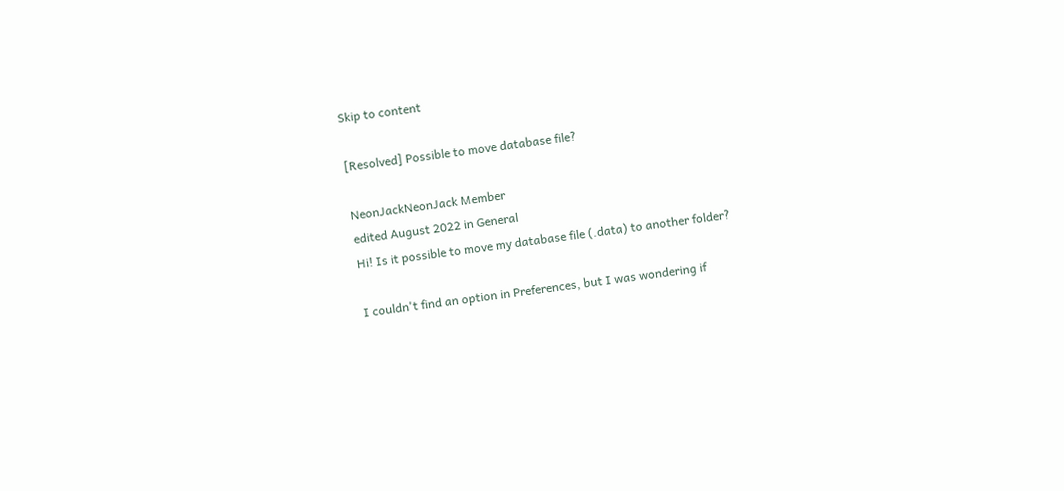Skip to content

[Resolved] Possible to move database file?

NeonJackNeonJack Member
edited August 2022 in General
Hi! Is it possible to move my database file (.data) to another folder?

I couldn't find an option in Preferences, but I was wondering if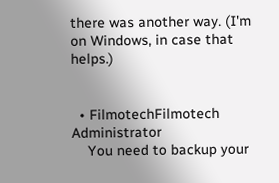there was another way. (I'm on Windows, in case that helps.)


  • FilmotechFilmotech Administrator
    You need to backup your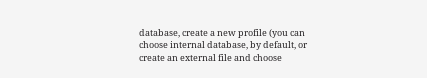database, create a new profile (you can choose internal database, by default, or create an external file and choose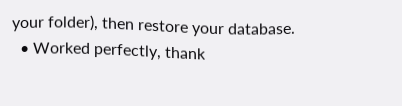your folder), then restore your database.
  • Worked perfectly, thank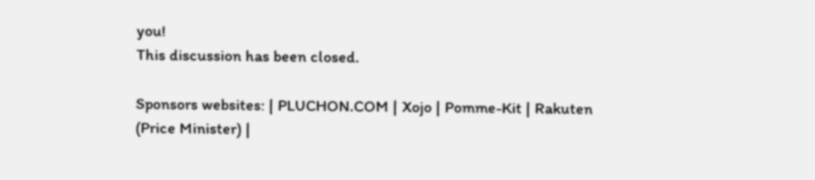you!
This discussion has been closed.

Sponsors websites: | PLUCHON.COM | Xojo | Pomme-Kit | Rakuten (Price Minister) |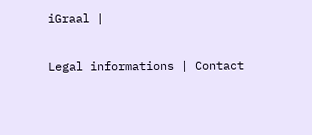iGraal |

Legal informations | Contact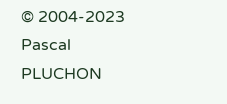© 2004-2023 Pascal PLUCHON